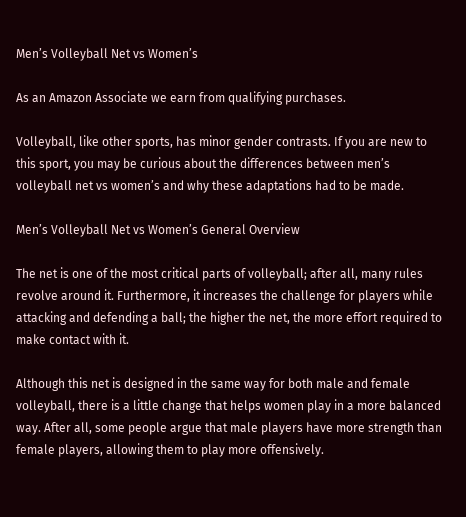Men’s Volleyball Net vs Women’s

As an Amazon Associate we earn from qualifying purchases.

Volleyball, like other sports, has minor gender contrasts. If you are new to this sport, you may be curious about the differences between men’s volleyball net vs women’s and why these adaptations had to be made.

Men’s Volleyball Net vs Women’s General Overview

The net is one of the most critical parts of volleyball; after all, many rules revolve around it. Furthermore, it increases the challenge for players while attacking and defending a ball; the higher the net, the more effort required to make contact with it.

Although this net is designed in the same way for both male and female volleyball, there is a little change that helps women play in a more balanced way. After all, some people argue that male players have more strength than female players, allowing them to play more offensively.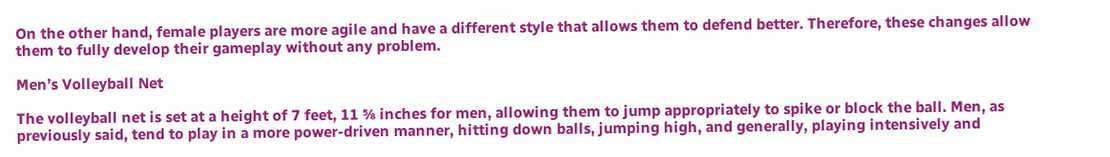On the other hand, female players are more agile and have a different style that allows them to defend better. Therefore, these changes allow them to fully develop their gameplay without any problem.

Men’s Volleyball Net

The volleyball net is set at a height of 7 feet, 11 ⅝ inches for men, allowing them to jump appropriately to spike or block the ball. Men, as previously said, tend to play in a more power-driven manner, hitting down balls, jumping high, and generally, playing intensively and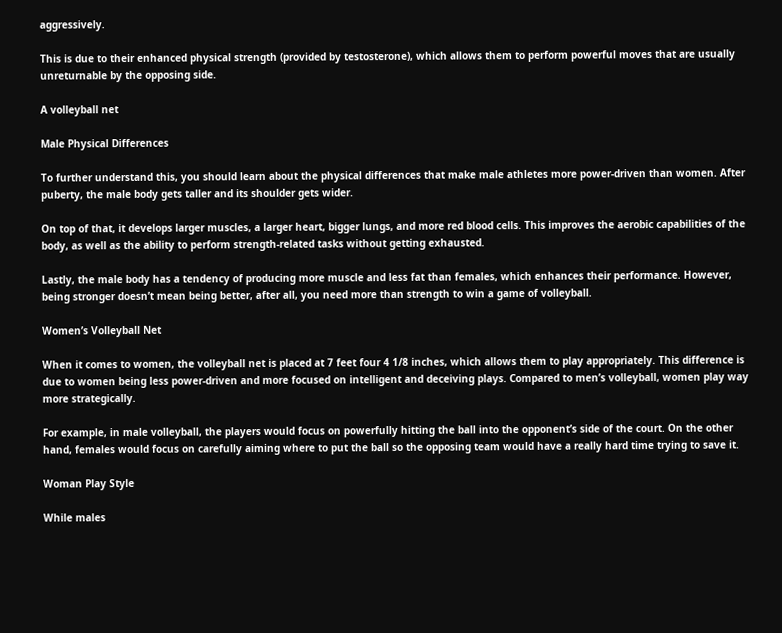aggressively.

This is due to their enhanced physical strength (provided by testosterone), which allows them to perform powerful moves that are usually unreturnable by the opposing side.

A volleyball net

Male Physical Differences

To further understand this, you should learn about the physical differences that make male athletes more power-driven than women. After puberty, the male body gets taller and its shoulder gets wider.

On top of that, it develops larger muscles, a larger heart, bigger lungs, and more red blood cells. This improves the aerobic capabilities of the body, as well as the ability to perform strength-related tasks without getting exhausted.

Lastly, the male body has a tendency of producing more muscle and less fat than females, which enhances their performance. However, being stronger doesn’t mean being better, after all, you need more than strength to win a game of volleyball.

Women’s Volleyball Net

When it comes to women, the volleyball net is placed at 7 feet four 4 1/8 inches, which allows them to play appropriately. This difference is due to women being less power-driven and more focused on intelligent and deceiving plays. Compared to men’s volleyball, women play way more strategically.

For example, in male volleyball, the players would focus on powerfully hitting the ball into the opponent’s side of the court. On the other hand, females would focus on carefully aiming where to put the ball so the opposing team would have a really hard time trying to save it.

Woman Play Style

While males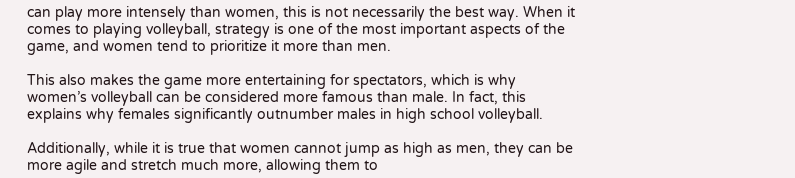can play more intensely than women, this is not necessarily the best way. When it comes to playing volleyball, strategy is one of the most important aspects of the game, and women tend to prioritize it more than men.

This also makes the game more entertaining for spectators, which is why women’s volleyball can be considered more famous than male. In fact, this explains why females significantly outnumber males in high school volleyball.

Additionally, while it is true that women cannot jump as high as men, they can be more agile and stretch much more, allowing them to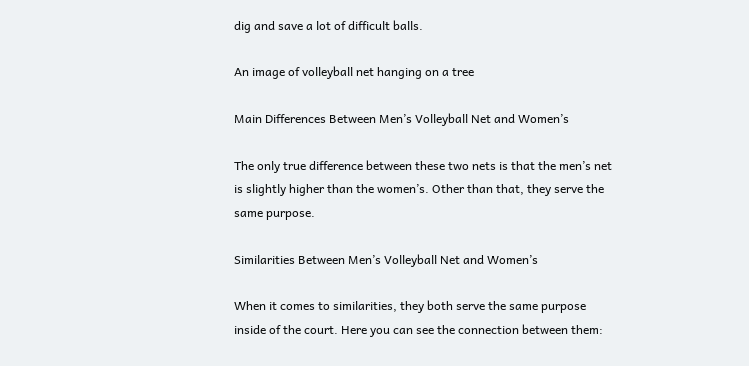dig and save a lot of difficult balls.

An image of volleyball net hanging on a tree

Main Differences Between Men’s Volleyball Net and Women’s

The only true difference between these two nets is that the men’s net is slightly higher than the women’s. Other than that, they serve the same purpose.

Similarities Between Men’s Volleyball Net and Women’s

When it comes to similarities, they both serve the same purpose inside of the court. Here you can see the connection between them: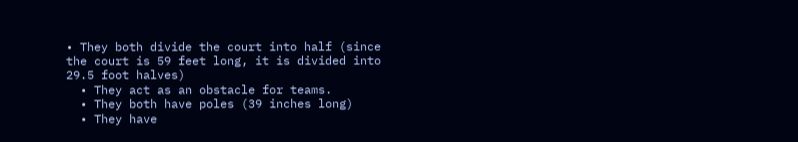• They both divide the court into half (since the court is 59 feet long, it is divided into 29.5 foot halves)
  • They act as an obstacle for teams.
  • They both have poles (39 inches long)
  • They have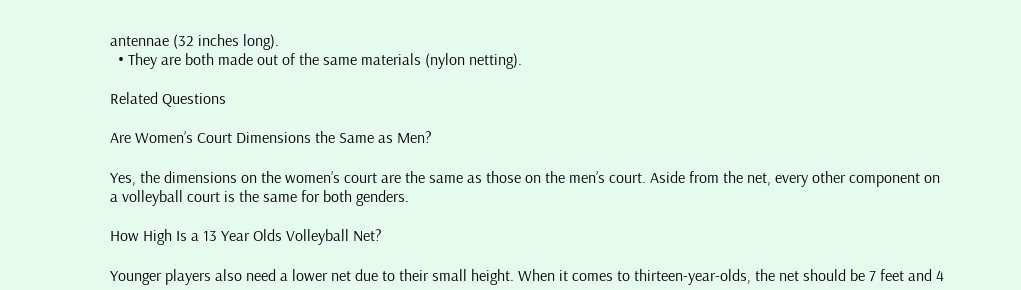antennae (32 inches long).
  • They are both made out of the same materials (nylon netting).

Related Questions

Are Women’s Court Dimensions the Same as Men?

Yes, the dimensions on the women’s court are the same as those on the men’s court. Aside from the net, every other component on a volleyball court is the same for both genders.

How High Is a 13 Year Olds Volleyball Net?

Younger players also need a lower net due to their small height. When it comes to thirteen-year-olds, the net should be 7 feet and 4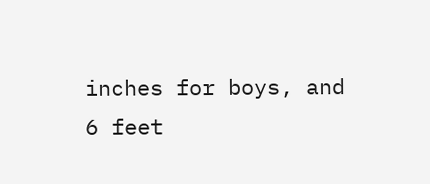inches for boys, and 6 feet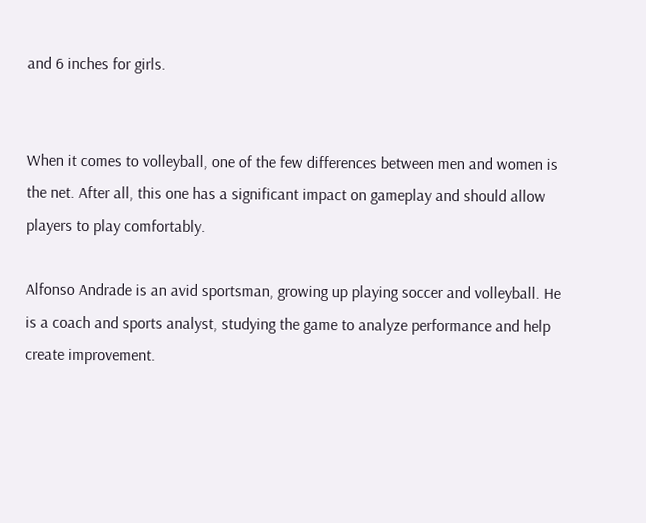and 6 inches for girls.


When it comes to volleyball, one of the few differences between men and women is the net. After all, this one has a significant impact on gameplay and should allow players to play comfortably.

Alfonso Andrade is an avid sportsman, growing up playing soccer and volleyball. He is a coach and sports analyst, studying the game to analyze performance and help create improvement.